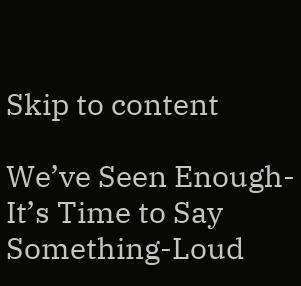Skip to content

We’ve Seen Enough-It’s Time to Say Something-Loud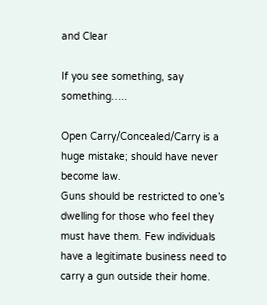and Clear

If you see something, say something…..

Open Carry/Concealed/Carry is a huge mistake; should have never become law.
Guns should be restricted to one’s dwelling for those who feel they must have them. Few individuals have a legitimate business need to carry a gun outside their home.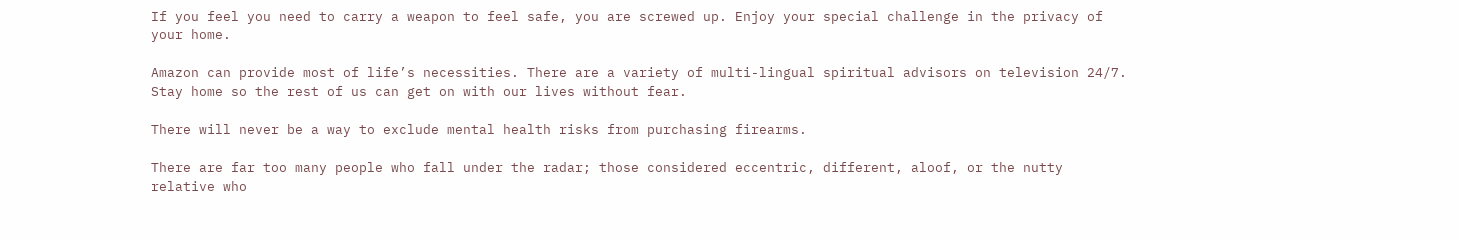If you feel you need to carry a weapon to feel safe, you are screwed up. Enjoy your special challenge in the privacy of your home.

Amazon can provide most of life’s necessities. There are a variety of multi-lingual spiritual advisors on television 24/7. Stay home so the rest of us can get on with our lives without fear.

There will never be a way to exclude mental health risks from purchasing firearms.

There are far too many people who fall under the radar; those considered eccentric, different, aloof, or the nutty relative who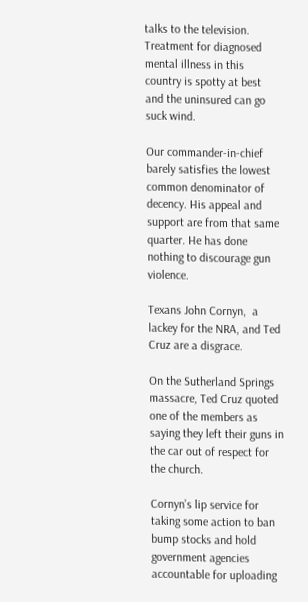talks to the television. Treatment for diagnosed mental illness in this country is spotty at best and the uninsured can go suck wind.

Our commander-in-chief barely satisfies the lowest common denominator of decency. His appeal and support are from that same quarter. He has done nothing to discourage gun violence.

Texans John Cornyn,  a lackey for the NRA, and Ted Cruz are a disgrace.

On the Sutherland Springs massacre, Ted Cruz quoted one of the members as saying they left their guns in the car out of respect for the church.

Cornyn’s lip service for taking some action to ban bump stocks and hold government agencies accountable for uploading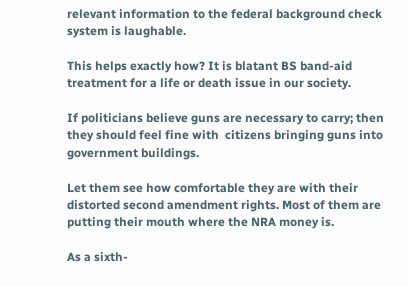relevant information to the federal background check system is laughable.

This helps exactly how? It is blatant BS band-aid treatment for a life or death issue in our society.

If politicians believe guns are necessary to carry; then they should feel fine with  citizens bringing guns into government buildings.

Let them see how comfortable they are with their distorted second amendment rights. Most of them are putting their mouth where the NRA money is.

As a sixth-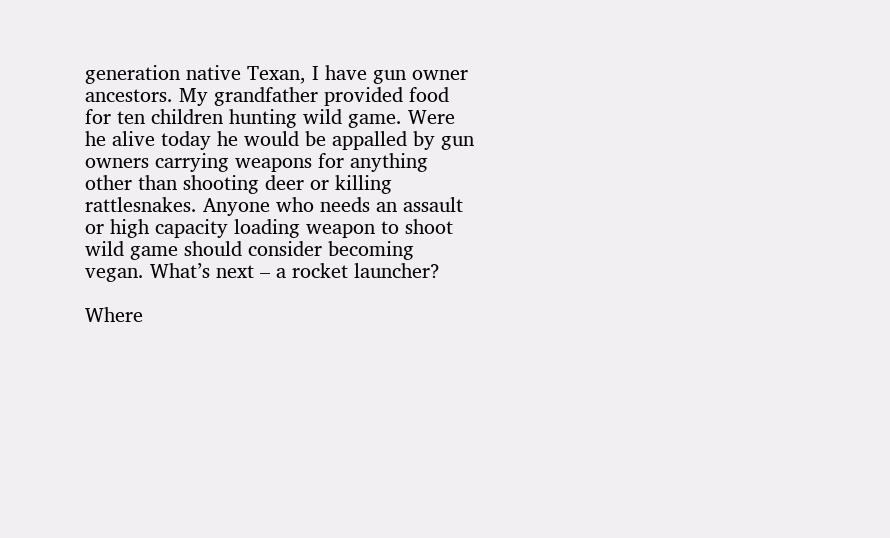generation native Texan, I have gun owner ancestors. My grandfather provided food for ten children hunting wild game. Were he alive today he would be appalled by gun owners carrying weapons for anything other than shooting deer or killing rattlesnakes. Anyone who needs an assault or high capacity loading weapon to shoot wild game should consider becoming vegan. What’s next – a rocket launcher?

Where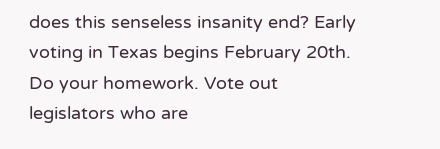does this senseless insanity end? Early voting in Texas begins February 20th. Do your homework. Vote out legislators who are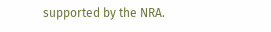supported by the NRA.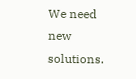We need new solutions.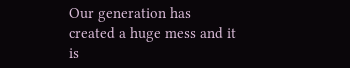Our generation has created a huge mess and it is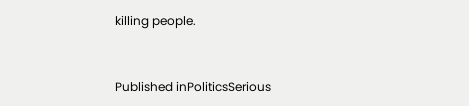killing people.


Published inPoliticsSerious